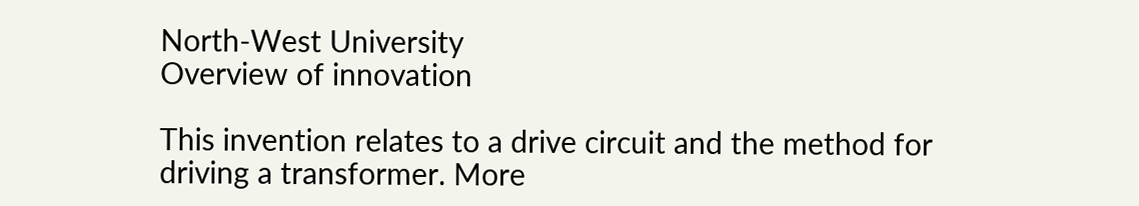North-West University
Overview of innovation

This invention relates to a drive circuit and the method for driving a transformer. More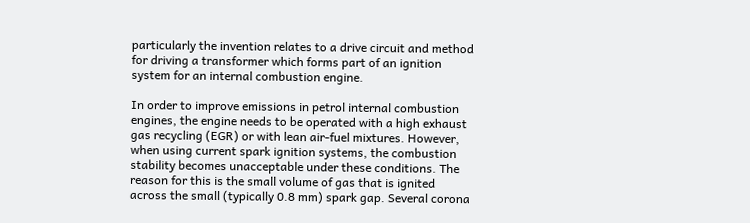particularly the invention relates to a drive circuit and method for driving a transformer which forms part of an ignition system for an internal combustion engine.

In order to improve emissions in petrol internal combustion engines, the engine needs to be operated with a high exhaust gas recycling (EGR) or with lean air-fuel mixtures. However, when using current spark ignition systems, the combustion stability becomes unacceptable under these conditions. The reason for this is the small volume of gas that is ignited across the small (typically 0.8 mm) spark gap. Several corona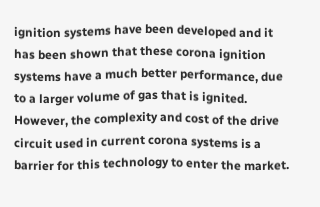ignition systems have been developed and it has been shown that these corona ignition systems have a much better performance, due to a larger volume of gas that is ignited. However, the complexity and cost of the drive circuit used in current corona systems is a barrier for this technology to enter the market.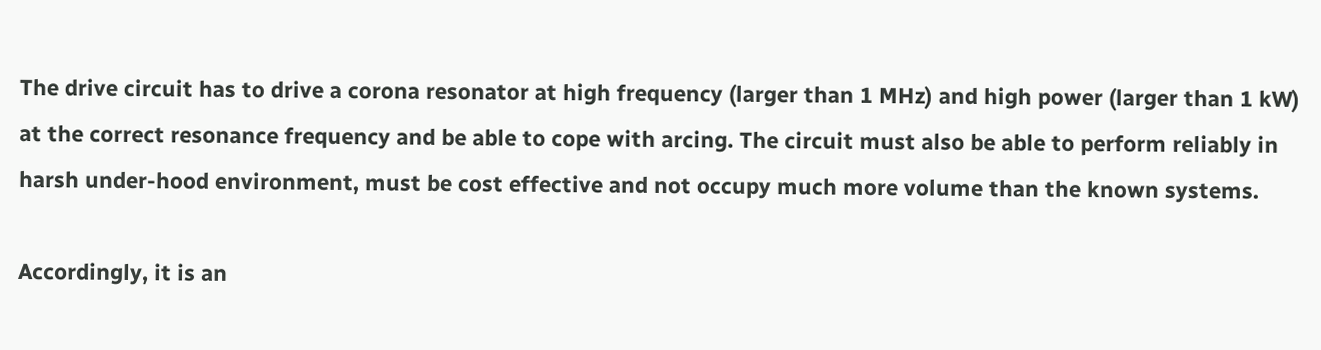The drive circuit has to drive a corona resonator at high frequency (larger than 1 MHz) and high power (larger than 1 kW) at the correct resonance frequency and be able to cope with arcing. The circuit must also be able to perform reliably in harsh under-hood environment, must be cost effective and not occupy much more volume than the known systems.

Accordingly, it is an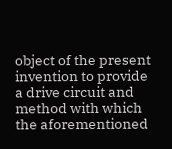object of the present invention to provide a drive circuit and method with which the aforementioned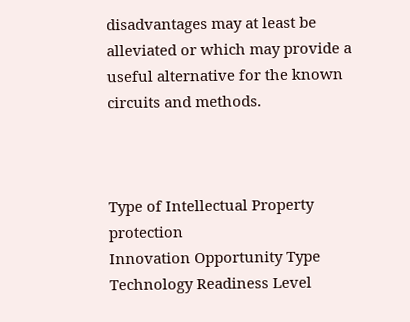disadvantages may at least be alleviated or which may provide a useful alternative for the known circuits and methods.



Type of Intellectual Property protection
Innovation Opportunity Type
Technology Readiness Level